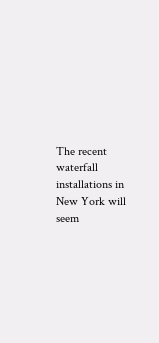The recent waterfall installations in New York will seem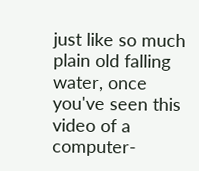just like so much plain old falling water, once you've seen this video of a computer-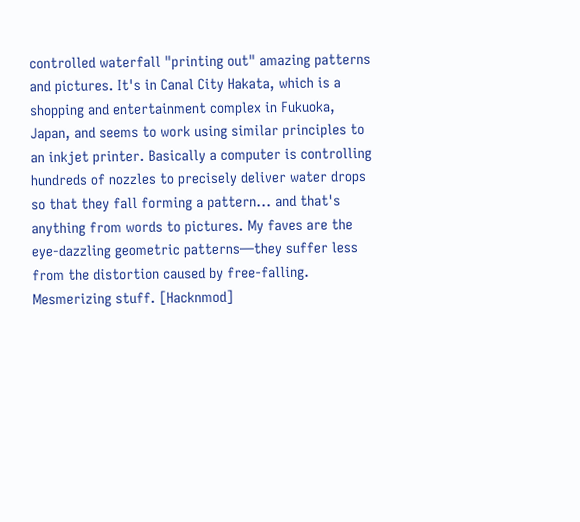controlled waterfall "printing out" amazing patterns and pictures. It's in Canal City Hakata, which is a shopping and entertainment complex in Fukuoka, Japan, and seems to work using similar principles to an inkjet printer. Basically a computer is controlling hundreds of nozzles to precisely deliver water drops so that they fall forming a pattern... and that's anything from words to pictures. My faves are the eye-dazzling geometric patterns—they suffer less from the distortion caused by free-falling. Mesmerizing stuff. [Hacknmod]